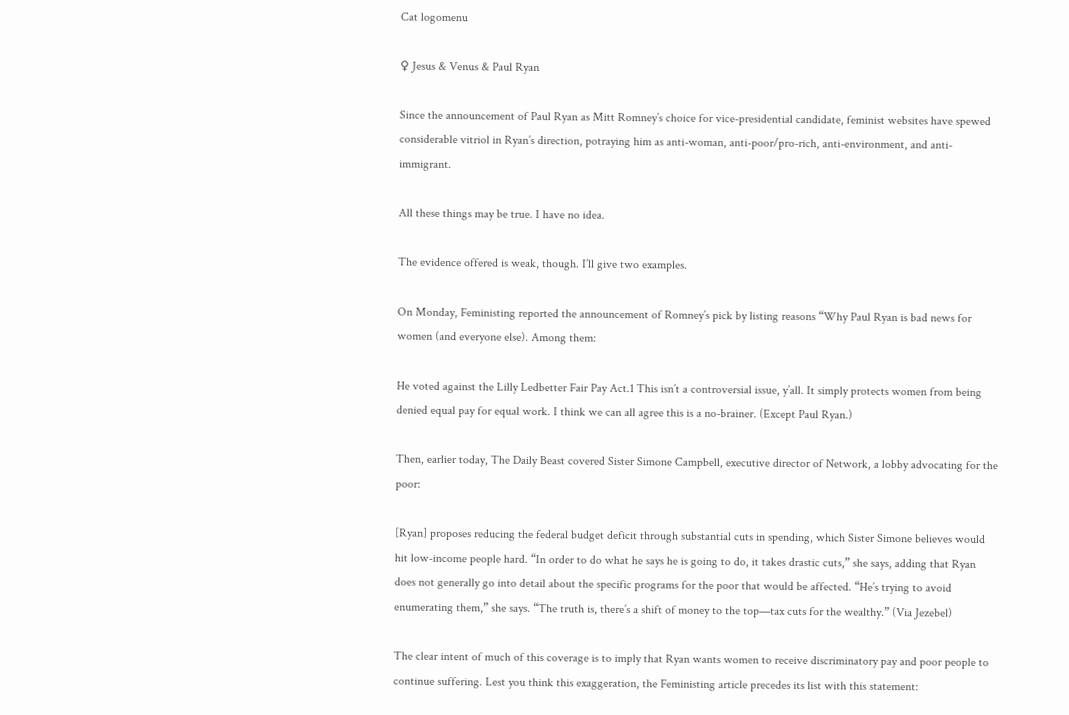Cat logomenu

♀ Jesus & Venus & Paul Ryan

Since the announcement of Paul Ryan as Mitt Romney’s choice for vice-presidential candidate, feminist websites have spewed considerable vitriol in Ryan’s direction, potraying him as anti-woman, anti-poor/pro-rich, anti-environment, and anti-immigrant.

All these things may be true. I have no idea.

The evidence offered is weak, though. I’ll give two examples.

On Monday, Feministing reported the announcement of Romney’s pick by listing reasons “Why Paul Ryan is bad news for women (and everyone else). Among them:

He voted against the Lilly Ledbetter Fair Pay Act.1 This isn’t a controversial issue, y’all. It simply protects women from being denied equal pay for equal work. I think we can all agree this is a no-brainer. (Except Paul Ryan.)

Then, earlier today, The Daily Beast covered Sister Simone Campbell, executive director of Network, a lobby advocating for the poor:

[Ryan] proposes reducing the federal budget deficit through substantial cuts in spending, which Sister Simone believes would hit low-income people hard. “In order to do what he says he is going to do, it takes drastic cuts,” she says, adding that Ryan does not generally go into detail about the specific programs for the poor that would be affected. “He’s trying to avoid enumerating them,” she says. “The truth is, there’s a shift of money to the top—tax cuts for the wealthy.” (Via Jezebel)

The clear intent of much of this coverage is to imply that Ryan wants women to receive discriminatory pay and poor people to continue suffering. Lest you think this exaggeration, the Feministing article precedes its list with this statement: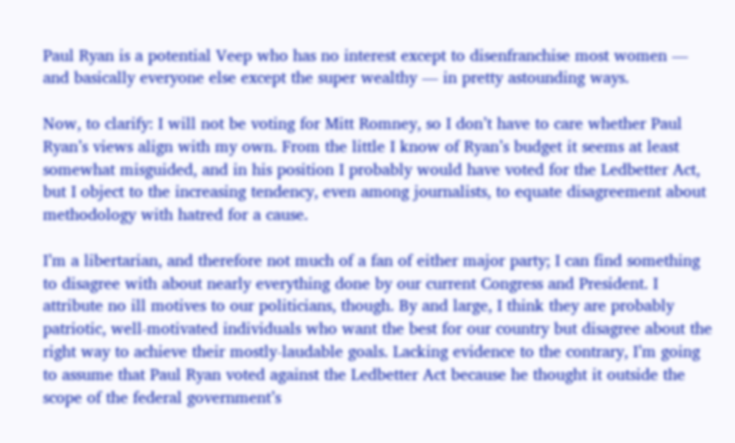Paul Ryan is a potential Veep who has no interest except to disenfranchise most women — and basically everyone else except the super wealthy — in pretty astounding ways.

Now, to clarify: I will not be voting for Mitt Romney, so I don’t have to care whether Paul Ryan’s views align with my own. From the little I know of Ryan’s budget it seems at least somewhat misguided, and in his position I probably would have voted for the Ledbetter Act, but I object to the increasing tendency, even among journalists, to equate disagreement about methodology with hatred for a cause.

I’m a libertarian, and therefore not much of a fan of either major party; I can find something to disagree with about nearly everything done by our current Congress and President. I attribute no ill motives to our politicians, though. By and large, I think they are probably patriotic, well-motivated individuals who want the best for our country but disagree about the right way to achieve their mostly-laudable goals. Lacking evidence to the contrary, I’m going to assume that Paul Ryan voted against the Ledbetter Act because he thought it outside the scope of the federal government’s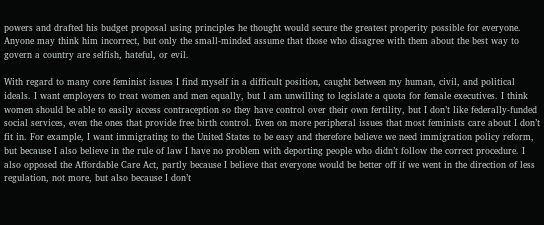powers and drafted his budget proposal using principles he thought would secure the greatest properity possible for everyone. Anyone may think him incorrect, but only the small-minded assume that those who disagree with them about the best way to govern a country are selfish, hateful, or evil.

With regard to many core feminist issues I find myself in a difficult position, caught between my human, civil, and political ideals. I want employers to treat women and men equally, but I am unwilling to legislate a quota for female executives. I think women should be able to easily access contraception so they have control over their own fertility, but I don’t like federally-funded social services, even the ones that provide free birth control. Even on more peripheral issues that most feminists care about I don’t fit in. For example, I want immigrating to the United States to be easy and therefore believe we need immigration policy reform, but because I also believe in the rule of law I have no problem with deporting people who didn’t follow the correct procedure. I also opposed the Affordable Care Act, partly because I believe that everyone would be better off if we went in the direction of less regulation, not more, but also because I don’t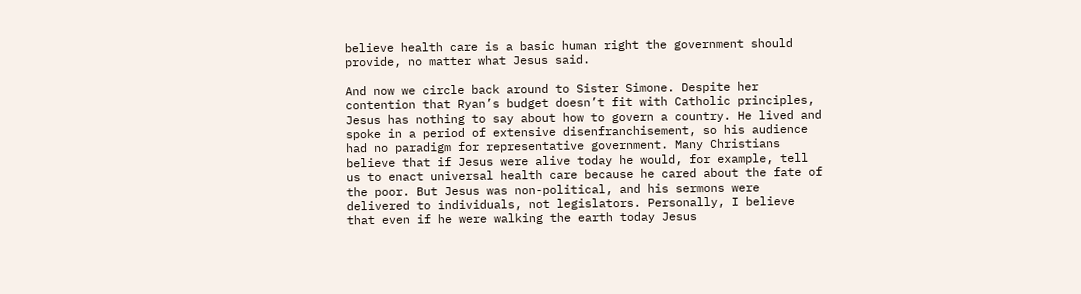believe health care is a basic human right the government should provide, no matter what Jesus said.

And now we circle back around to Sister Simone. Despite her contention that Ryan’s budget doesn’t fit with Catholic principles, Jesus has nothing to say about how to govern a country. He lived and spoke in a period of extensive disenfranchisement, so his audience had no paradigm for representative government. Many Christians believe that if Jesus were alive today he would, for example, tell us to enact universal health care because he cared about the fate of the poor. But Jesus was non-political, and his sermons were delivered to individuals, not legislators. Personally, I believe that even if he were walking the earth today Jesus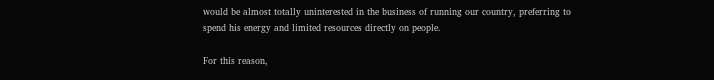would be almost totally uninterested in the business of running our country, preferring to spend his energy and limited resources directly on people.

For this reason,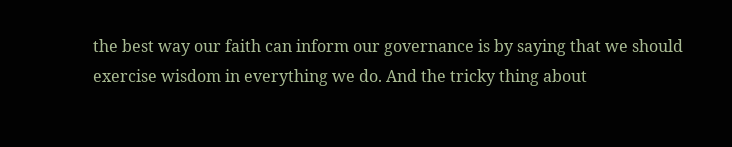the best way our faith can inform our governance is by saying that we should exercise wisdom in everything we do. And the tricky thing about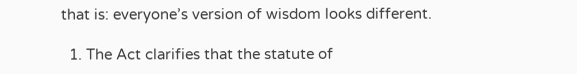that is: everyone’s version of wisdom looks different.

  1. The Act clarifies that the statute of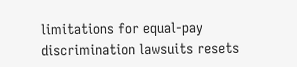limitations for equal-pay discrimination lawsuits resets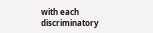with each discriminatory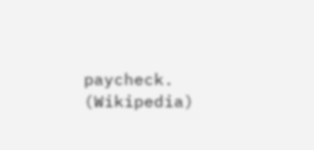paycheck. (Wikipedia)